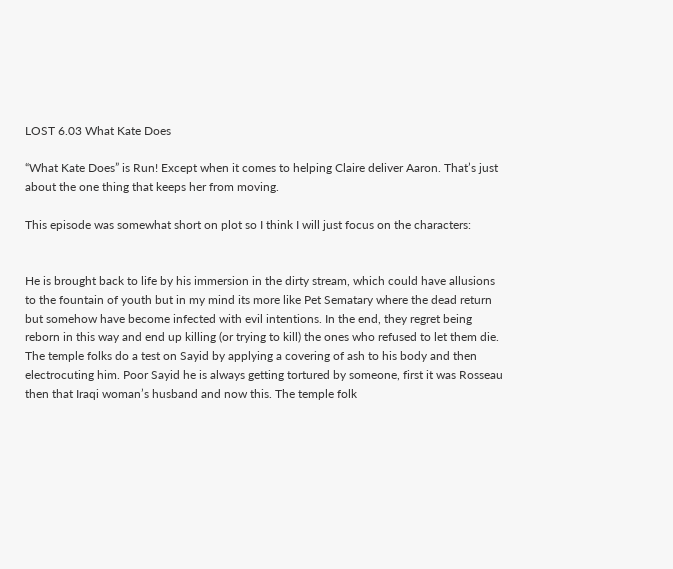LOST 6.03 What Kate Does

“What Kate Does” is Run! Except when it comes to helping Claire deliver Aaron. That’s just about the one thing that keeps her from moving.

This episode was somewhat short on plot so I think I will just focus on the characters:


He is brought back to life by his immersion in the dirty stream, which could have allusions to the fountain of youth but in my mind its more like Pet Sematary where the dead return but somehow have become infected with evil intentions. In the end, they regret being reborn in this way and end up killing (or trying to kill) the ones who refused to let them die. The temple folks do a test on Sayid by applying a covering of ash to his body and then electrocuting him. Poor Sayid he is always getting tortured by someone, first it was Rosseau then that Iraqi woman’s husband and now this. The temple folk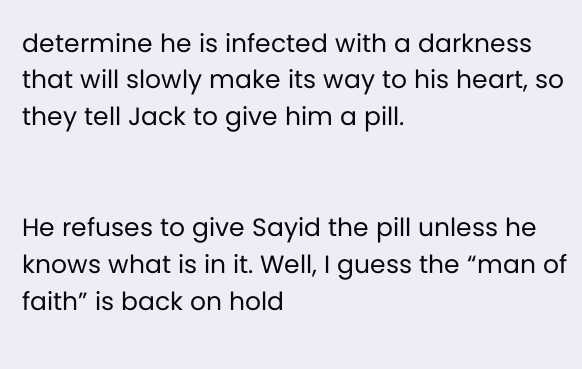determine he is infected with a darkness that will slowly make its way to his heart, so they tell Jack to give him a pill.


He refuses to give Sayid the pill unless he knows what is in it. Well, I guess the “man of faith” is back on hold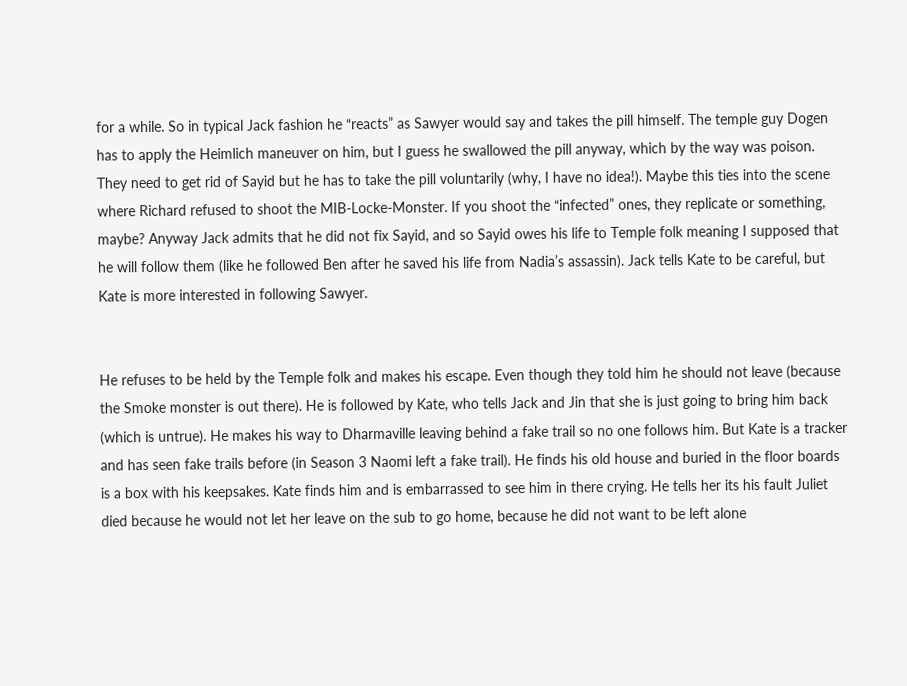for a while. So in typical Jack fashion he “reacts” as Sawyer would say and takes the pill himself. The temple guy Dogen has to apply the Heimlich maneuver on him, but I guess he swallowed the pill anyway, which by the way was poison. They need to get rid of Sayid but he has to take the pill voluntarily (why, I have no idea!). Maybe this ties into the scene where Richard refused to shoot the MIB-Locke-Monster. If you shoot the “infected” ones, they replicate or something, maybe? Anyway Jack admits that he did not fix Sayid, and so Sayid owes his life to Temple folk meaning I supposed that he will follow them (like he followed Ben after he saved his life from Nadia’s assassin). Jack tells Kate to be careful, but Kate is more interested in following Sawyer.


He refuses to be held by the Temple folk and makes his escape. Even though they told him he should not leave (because the Smoke monster is out there). He is followed by Kate, who tells Jack and Jin that she is just going to bring him back (which is untrue). He makes his way to Dharmaville leaving behind a fake trail so no one follows him. But Kate is a tracker and has seen fake trails before (in Season 3 Naomi left a fake trail). He finds his old house and buried in the floor boards is a box with his keepsakes. Kate finds him and is embarrassed to see him in there crying. He tells her its his fault Juliet died because he would not let her leave on the sub to go home, because he did not want to be left alone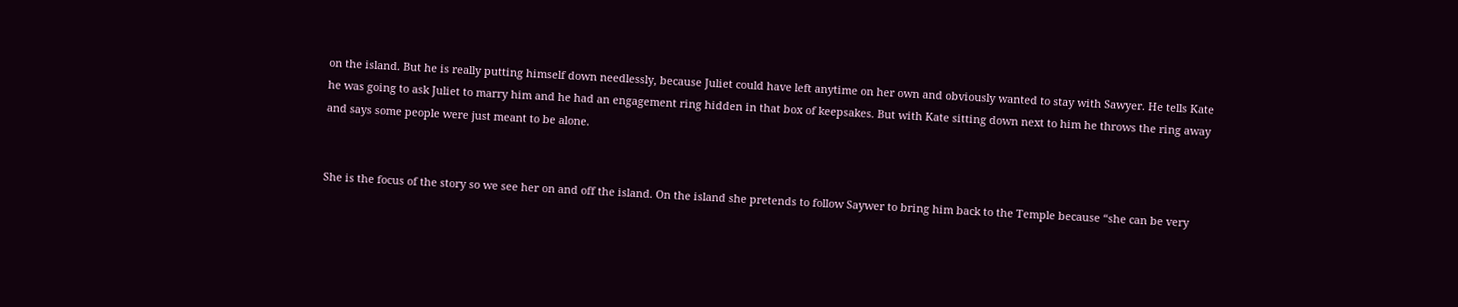on the island. But he is really putting himself down needlessly, because Juliet could have left anytime on her own and obviously wanted to stay with Sawyer. He tells Kate he was going to ask Juliet to marry him and he had an engagement ring hidden in that box of keepsakes. But with Kate sitting down next to him he throws the ring away and says some people were just meant to be alone.


She is the focus of the story so we see her on and off the island. On the island she pretends to follow Saywer to bring him back to the Temple because “she can be very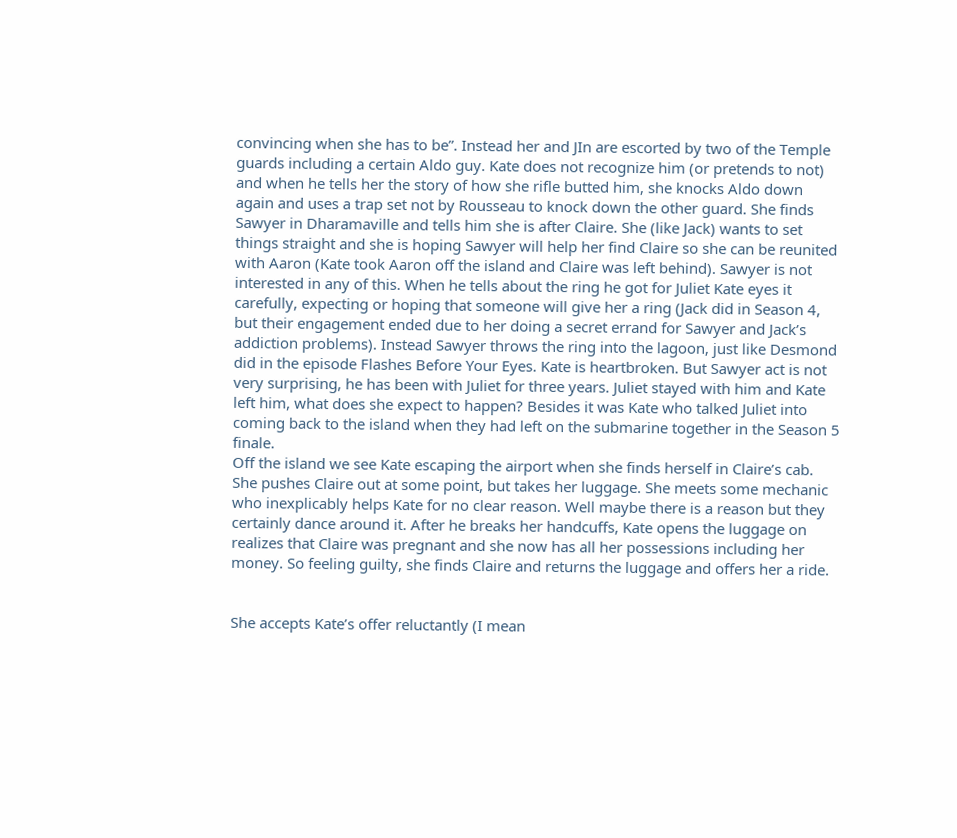convincing when she has to be”. Instead her and JIn are escorted by two of the Temple guards including a certain Aldo guy. Kate does not recognize him (or pretends to not) and when he tells her the story of how she rifle butted him, she knocks Aldo down again and uses a trap set not by Rousseau to knock down the other guard. She finds Sawyer in Dharamaville and tells him she is after Claire. She (like Jack) wants to set things straight and she is hoping Sawyer will help her find Claire so she can be reunited with Aaron (Kate took Aaron off the island and Claire was left behind). Sawyer is not interested in any of this. When he tells about the ring he got for Juliet Kate eyes it carefully, expecting or hoping that someone will give her a ring (Jack did in Season 4, but their engagement ended due to her doing a secret errand for Sawyer and Jack’s addiction problems). Instead Sawyer throws the ring into the lagoon, just like Desmond did in the episode Flashes Before Your Eyes. Kate is heartbroken. But Sawyer act is not very surprising, he has been with Juliet for three years. Juliet stayed with him and Kate left him, what does she expect to happen? Besides it was Kate who talked Juliet into coming back to the island when they had left on the submarine together in the Season 5 finale.
Off the island we see Kate escaping the airport when she finds herself in Claire’s cab. She pushes Claire out at some point, but takes her luggage. She meets some mechanic who inexplicably helps Kate for no clear reason. Well maybe there is a reason but they certainly dance around it. After he breaks her handcuffs, Kate opens the luggage on realizes that Claire was pregnant and she now has all her possessions including her money. So feeling guilty, she finds Claire and returns the luggage and offers her a ride.


She accepts Kate’s offer reluctantly (I mean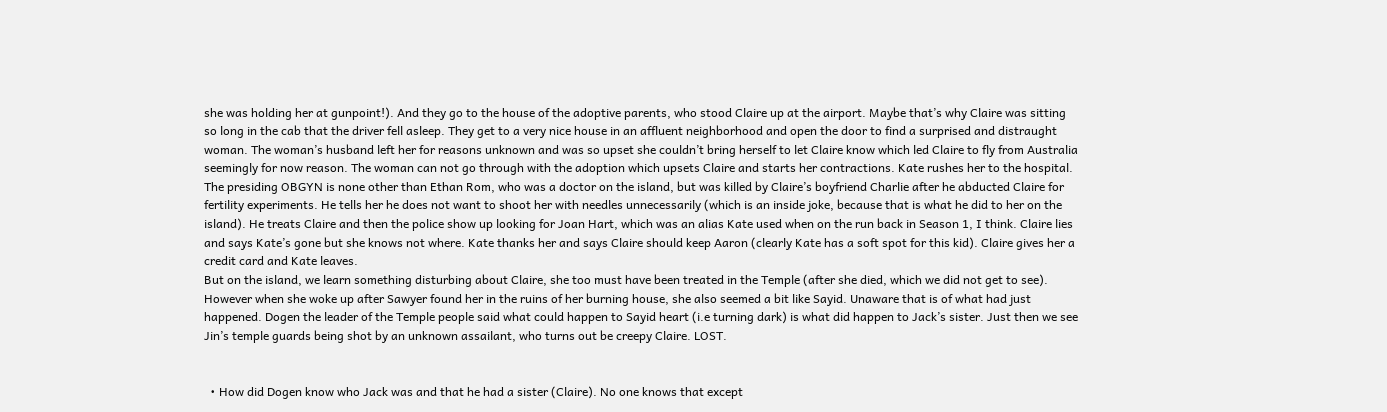she was holding her at gunpoint!). And they go to the house of the adoptive parents, who stood Claire up at the airport. Maybe that’s why Claire was sitting so long in the cab that the driver fell asleep. They get to a very nice house in an affluent neighborhood and open the door to find a surprised and distraught woman. The woman’s husband left her for reasons unknown and was so upset she couldn’t bring herself to let Claire know which led Claire to fly from Australia seemingly for now reason. The woman can not go through with the adoption which upsets Claire and starts her contractions. Kate rushes her to the hospital. The presiding OBGYN is none other than Ethan Rom, who was a doctor on the island, but was killed by Claire’s boyfriend Charlie after he abducted Claire for fertility experiments. He tells her he does not want to shoot her with needles unnecessarily (which is an inside joke, because that is what he did to her on the island). He treats Claire and then the police show up looking for Joan Hart, which was an alias Kate used when on the run back in Season 1, I think. Claire lies and says Kate’s gone but she knows not where. Kate thanks her and says Claire should keep Aaron (clearly Kate has a soft spot for this kid). Claire gives her a credit card and Kate leaves.
But on the island, we learn something disturbing about Claire, she too must have been treated in the Temple (after she died, which we did not get to see). However when she woke up after Sawyer found her in the ruins of her burning house, she also seemed a bit like Sayid. Unaware that is of what had just happened. Dogen the leader of the Temple people said what could happen to Sayid heart (i.e turning dark) is what did happen to Jack’s sister. Just then we see Jin’s temple guards being shot by an unknown assailant, who turns out be creepy Claire. LOST.


  • How did Dogen know who Jack was and that he had a sister (Claire). No one knows that except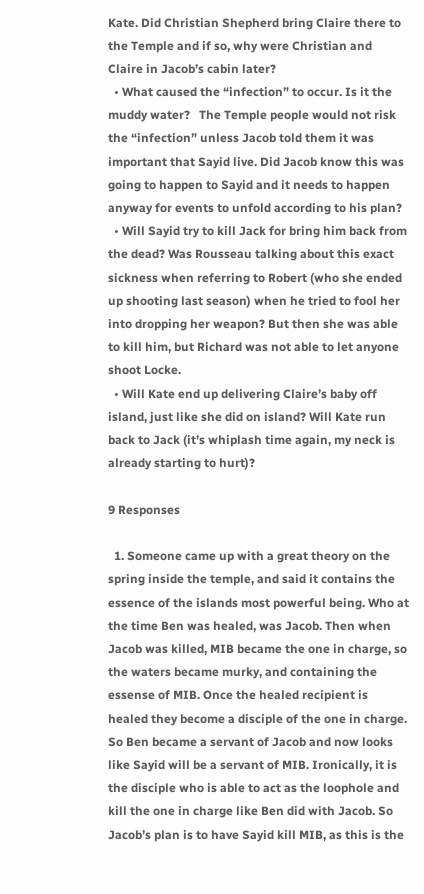Kate. Did Christian Shepherd bring Claire there to the Temple and if so, why were Christian and Claire in Jacob’s cabin later?
  • What caused the “infection” to occur. Is it the muddy water?   The Temple people would not risk the “infection” unless Jacob told them it was important that Sayid live. Did Jacob know this was going to happen to Sayid and it needs to happen anyway for events to unfold according to his plan?
  • Will Sayid try to kill Jack for bring him back from the dead? Was Rousseau talking about this exact sickness when referring to Robert (who she ended up shooting last season) when he tried to fool her into dropping her weapon? But then she was able to kill him, but Richard was not able to let anyone shoot Locke.
  • Will Kate end up delivering Claire’s baby off island, just like she did on island? Will Kate run back to Jack (it’s whiplash time again, my neck is already starting to hurt)?

9 Responses

  1. Someone came up with a great theory on the spring inside the temple, and said it contains the essence of the islands most powerful being. Who at the time Ben was healed, was Jacob. Then when Jacob was killed, MIB became the one in charge, so the waters became murky, and containing the essense of MIB. Once the healed recipient is healed they become a disciple of the one in charge. So Ben became a servant of Jacob and now looks like Sayid will be a servant of MIB. Ironically, it is the disciple who is able to act as the loophole and kill the one in charge like Ben did with Jacob. So Jacob’s plan is to have Sayid kill MIB, as this is the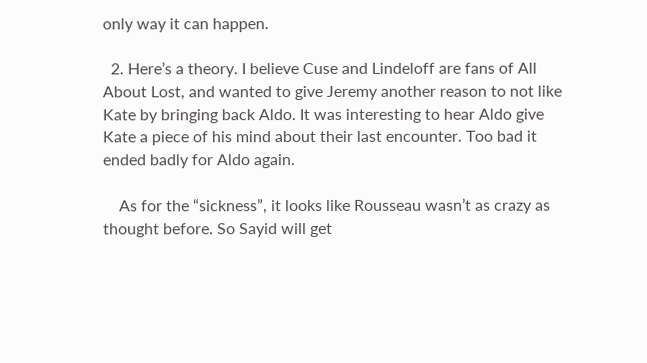only way it can happen.

  2. Here’s a theory. I believe Cuse and Lindeloff are fans of All About Lost, and wanted to give Jeremy another reason to not like Kate by bringing back Aldo. It was interesting to hear Aldo give Kate a piece of his mind about their last encounter. Too bad it ended badly for Aldo again.

    As for the “sickness”, it looks like Rousseau wasn’t as crazy as thought before. So Sayid will get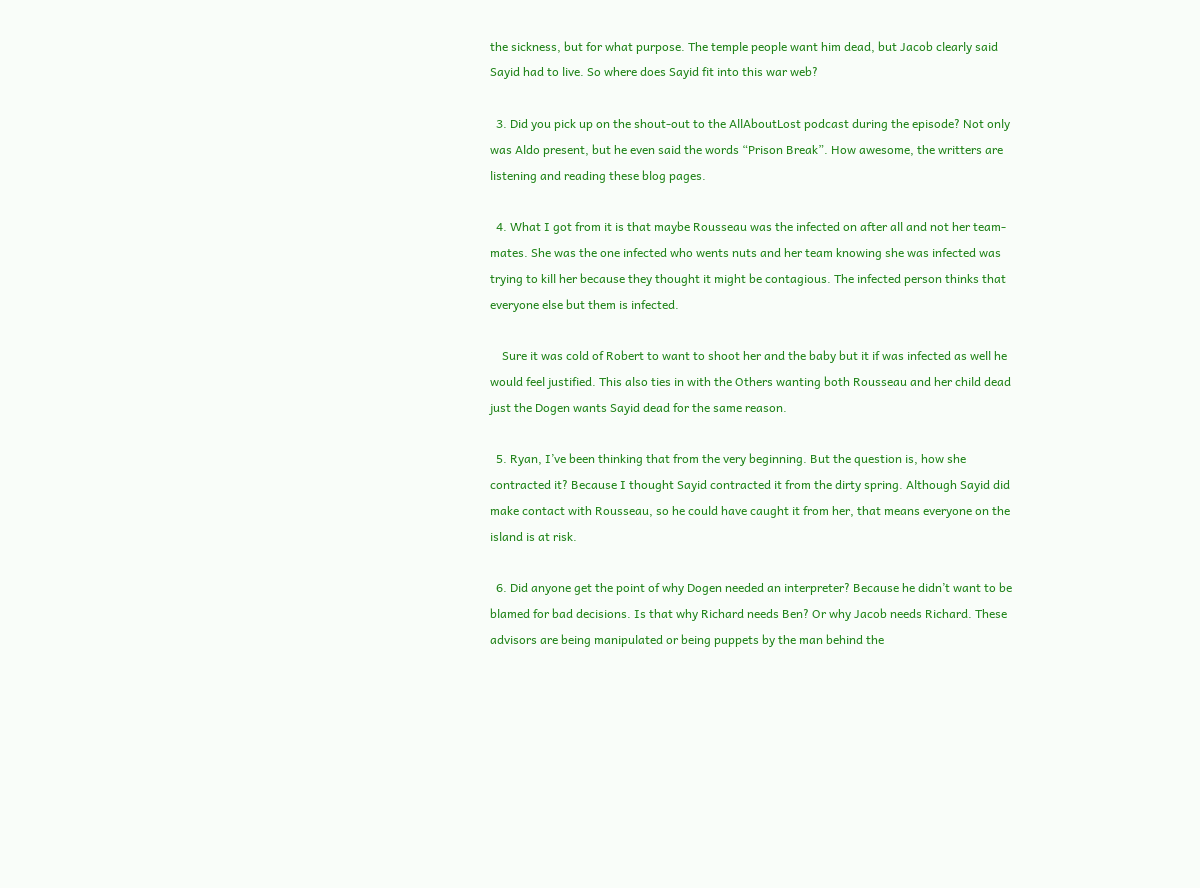the sickness, but for what purpose. The temple people want him dead, but Jacob clearly said Sayid had to live. So where does Sayid fit into this war web?

  3. Did you pick up on the shout-out to the AllAboutLost podcast during the episode? Not only was Aldo present, but he even said the words “Prison Break”. How awesome, the writters are listening and reading these blog pages.

  4. What I got from it is that maybe Rousseau was the infected on after all and not her team-mates. She was the one infected who wents nuts and her team knowing she was infected was trying to kill her because they thought it might be contagious. The infected person thinks that everyone else but them is infected.

    Sure it was cold of Robert to want to shoot her and the baby but it if was infected as well he would feel justified. This also ties in with the Others wanting both Rousseau and her child dead just the Dogen wants Sayid dead for the same reason.

  5. Ryan, I’ve been thinking that from the very beginning. But the question is, how she contracted it? Because I thought Sayid contracted it from the dirty spring. Although Sayid did make contact with Rousseau, so he could have caught it from her, that means everyone on the island is at risk.

  6. Did anyone get the point of why Dogen needed an interpreter? Because he didn’t want to be blamed for bad decisions. Is that why Richard needs Ben? Or why Jacob needs Richard. These advisors are being manipulated or being puppets by the man behind the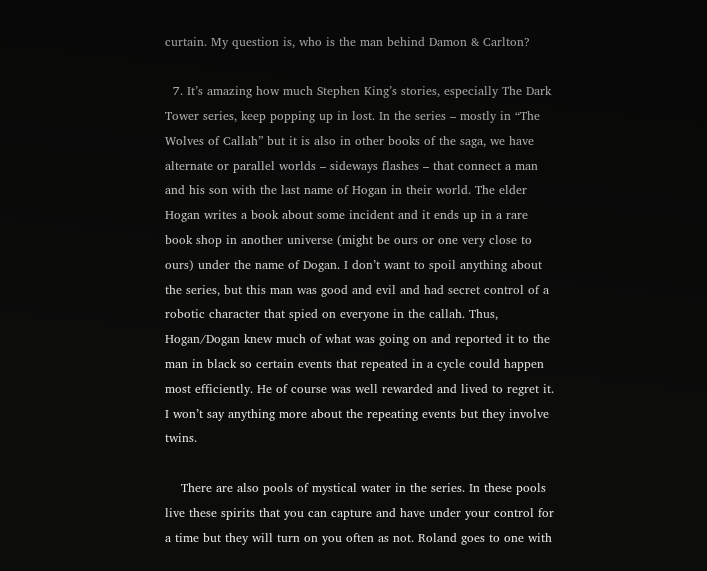curtain. My question is, who is the man behind Damon & Carlton?

  7. It’s amazing how much Stephen King’s stories, especially The Dark Tower series, keep popping up in lost. In the series – mostly in “The Wolves of Callah” but it is also in other books of the saga, we have alternate or parallel worlds – sideways flashes – that connect a man and his son with the last name of Hogan in their world. The elder Hogan writes a book about some incident and it ends up in a rare book shop in another universe (might be ours or one very close to ours) under the name of Dogan. I don’t want to spoil anything about the series, but this man was good and evil and had secret control of a robotic character that spied on everyone in the callah. Thus, Hogan/Dogan knew much of what was going on and reported it to the man in black so certain events that repeated in a cycle could happen most efficiently. He of course was well rewarded and lived to regret it. I won’t say anything more about the repeating events but they involve twins.

    There are also pools of mystical water in the series. In these pools live these spirits that you can capture and have under your control for a time but they will turn on you often as not. Roland goes to one with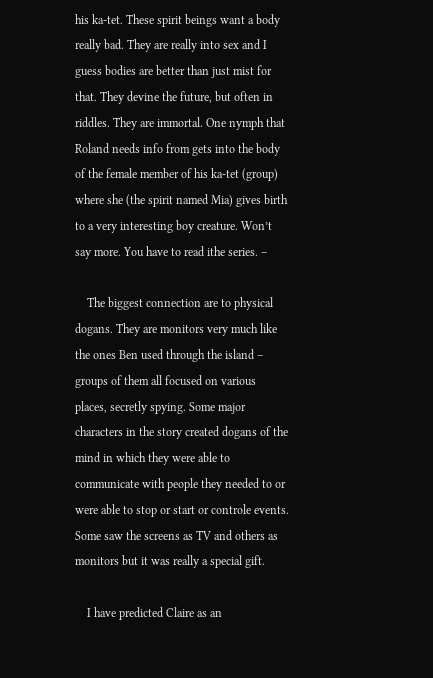his ka-tet. These spirit beings want a body really bad. They are really into sex and I guess bodies are better than just mist for that. They devine the future, but often in riddles. They are immortal. One nymph that Roland needs info from gets into the body of the female member of his ka-tet (group) where she (the spirit named Mia) gives birth to a very interesting boy creature. Won’t say more. You have to read ithe series. –

    The biggest connection are to physical dogans. They are monitors very much like the ones Ben used through the island – groups of them all focused on various places, secretly spying. Some major characters in the story created dogans of the mind in which they were able to communicate with people they needed to or were able to stop or start or controle events. Some saw the screens as TV and others as monitors but it was really a special gift.

    I have predicted Claire as an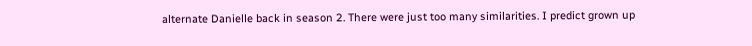alternate Danielle back in season 2. There were just too many similarities. I predict grown up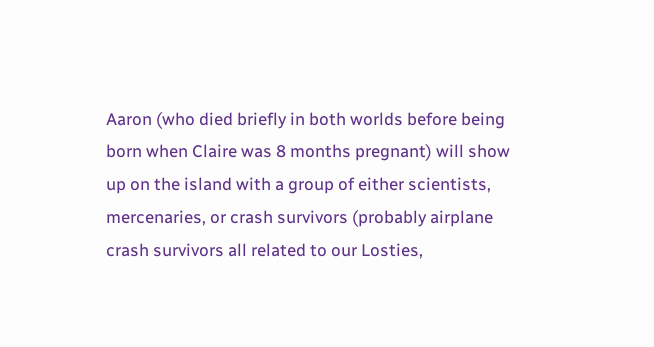Aaron (who died briefly in both worlds before being born when Claire was 8 months pregnant) will show up on the island with a group of either scientists, mercenaries, or crash survivors (probably airplane crash survivors all related to our Losties,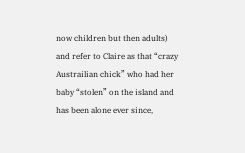now children but then adults) and refer to Claire as that “crazy Austrailian chick” who had her baby “stolen” on the island and has been alone ever since,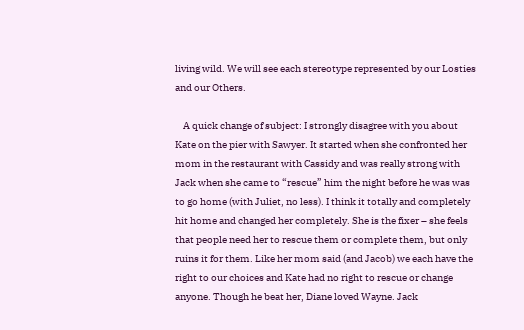living wild. We will see each stereotype represented by our Losties and our Others.

    A quick change of subject: I strongly disagree with you about Kate on the pier with Sawyer. It started when she confronted her mom in the restaurant with Cassidy and was really strong with Jack when she came to “rescue” him the night before he was was to go home (with Juliet, no less). I think it totally and completely hit home and changed her completely. She is the fixer – she feels that people need her to rescue them or complete them, but only ruins it for them. Like her mom said (and Jacob) we each have the right to our choices and Kate had no right to rescue or change anyone. Though he beat her, Diane loved Wayne. Jack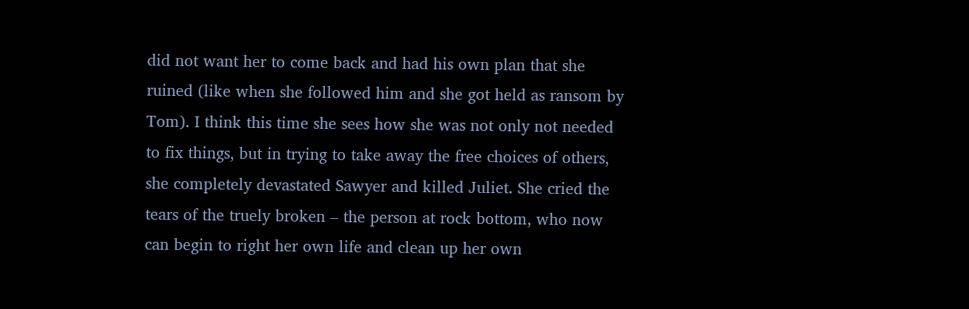did not want her to come back and had his own plan that she ruined (like when she followed him and she got held as ransom by Tom). I think this time she sees how she was not only not needed to fix things, but in trying to take away the free choices of others, she completely devastated Sawyer and killed Juliet. She cried the tears of the truely broken – the person at rock bottom, who now can begin to right her own life and clean up her own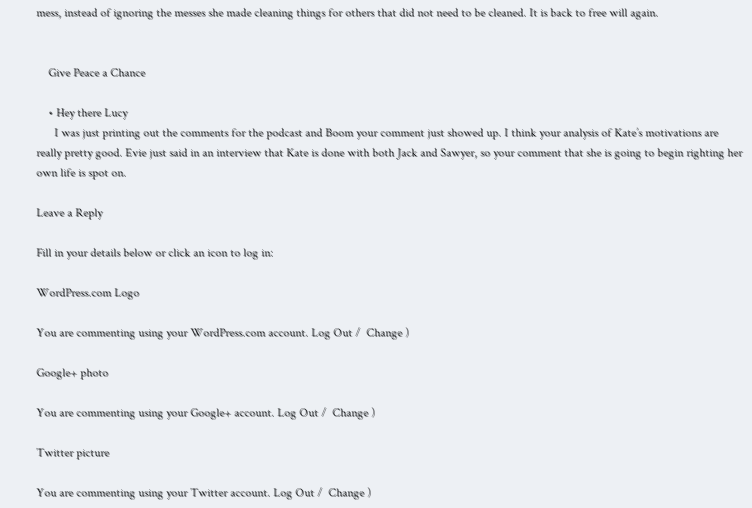mess, instead of ignoring the messes she made cleaning things for others that did not need to be cleaned. It is back to free will again.


    Give Peace a Chance

    • Hey there Lucy
      I was just printing out the comments for the podcast and Boom your comment just showed up. I think your analysis of Kate’s motivations are really pretty good. Evie just said in an interview that Kate is done with both Jack and Sawyer, so your comment that she is going to begin righting her own life is spot on.

Leave a Reply

Fill in your details below or click an icon to log in:

WordPress.com Logo

You are commenting using your WordPress.com account. Log Out /  Change )

Google+ photo

You are commenting using your Google+ account. Log Out /  Change )

Twitter picture

You are commenting using your Twitter account. Log Out /  Change )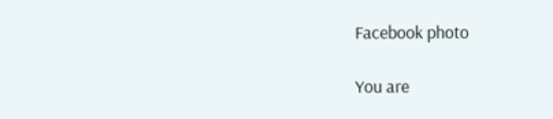Facebook photo

You are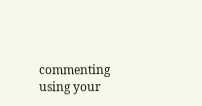commenting using your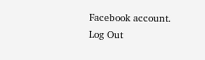Facebook account. Log Out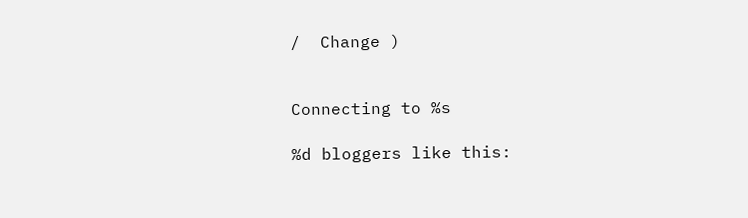/  Change )


Connecting to %s

%d bloggers like this: